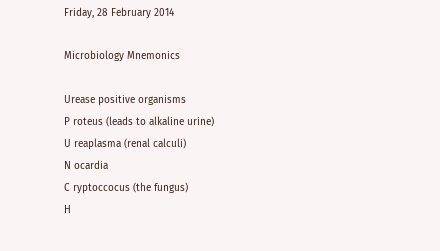Friday, 28 February 2014

Microbiology Mnemonics

Urease positive organisms
P roteus (leads to alkaline urine)
U reaplasma (renal calculi)
N ocardia
C ryptoccocus (the fungus)
H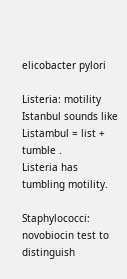elicobacter pylori

Listeria: motility
Istanbul sounds like Listambul = list + tumble .
Listeria has tumbling motility.

Staphylococci: novobiocin test to distinguish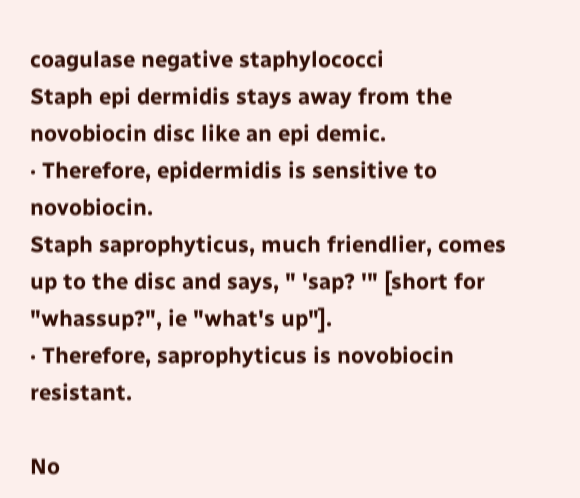coagulase negative staphylococci
Staph epi dermidis stays away from the
novobiocin disc like an epi demic.
· Therefore, epidermidis is sensitive to novobiocin.
Staph saprophyticus, much friendlier, comes up to the disc and says, " 'sap? '" [short for "whassup?", ie "what's up"].
· Therefore, saprophyticus is novobiocin resistant.

No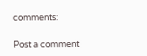comments:

Post a comment